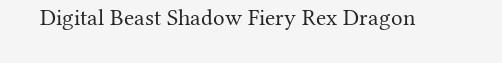Digital Beast Shadow Fiery Rex Dragon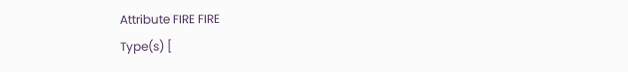Attribute FIRE FIRE
Type(s) [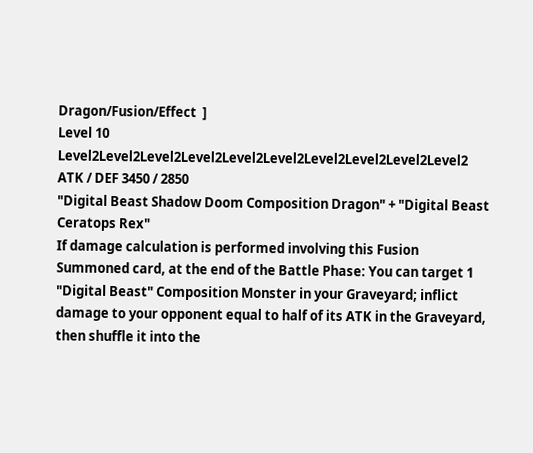Dragon/Fusion/Effect  ]
Level 10 Level2Level2Level2Level2Level2Level2Level2Level2Level2Level2
ATK / DEF 3450 / 2850
"Digital Beast Shadow Doom Composition Dragon" + "Digital Beast Ceratops Rex"
If damage calculation is performed involving this Fusion Summoned card, at the end of the Battle Phase: You can target 1 "Digital Beast" Composition Monster in your Graveyard; inflict damage to your opponent equal to half of its ATK in the Graveyard, then shuffle it into the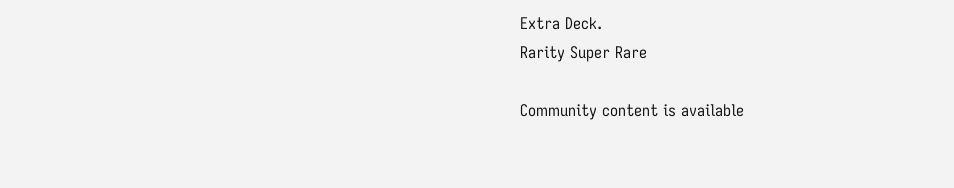Extra Deck.
Rarity Super Rare

Community content is available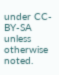under CC-BY-SA unless otherwise noted.